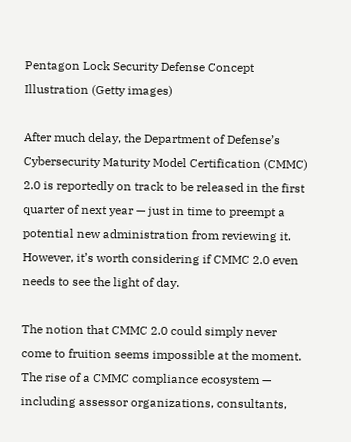Pentagon Lock Security Defense Concept Illustration (Getty images)

After much delay, the Department of Defense’s Cybersecurity Maturity Model Certification (CMMC) 2.0 is reportedly on track to be released in the first quarter of next year — just in time to preempt a potential new administration from reviewing it. However, it’s worth considering if CMMC 2.0 even needs to see the light of day.

The notion that CMMC 2.0 could simply never come to fruition seems impossible at the moment. The rise of a CMMC compliance ecosystem — including assessor organizations, consultants,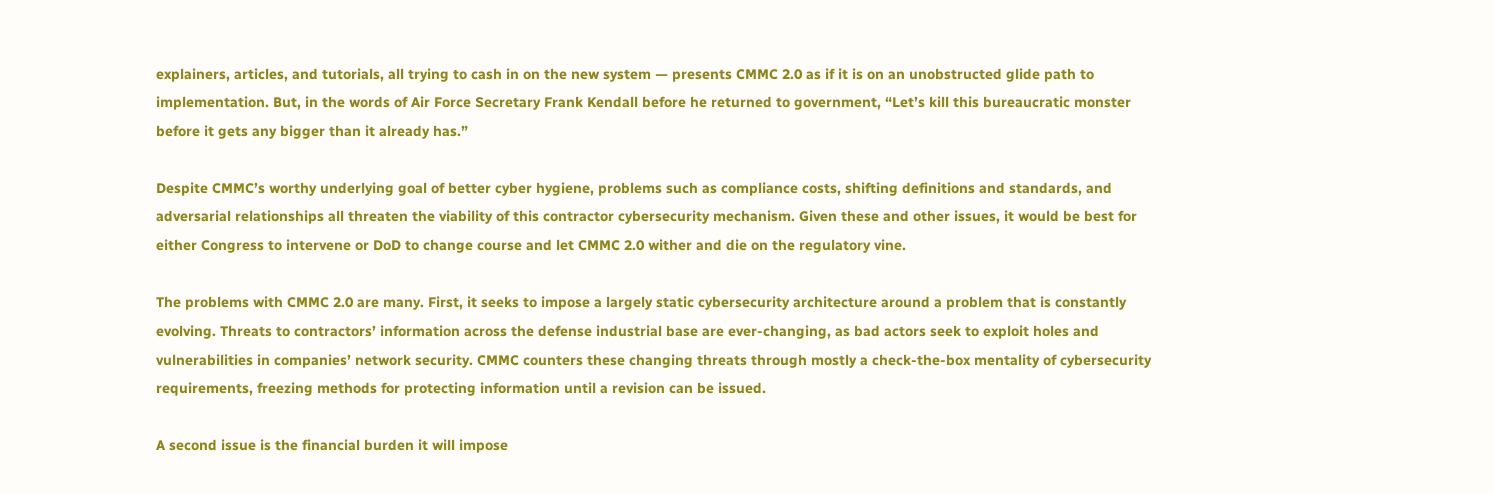explainers, articles, and tutorials, all trying to cash in on the new system — presents CMMC 2.0 as if it is on an unobstructed glide path to implementation. But, in the words of Air Force Secretary Frank Kendall before he returned to government, “Let’s kill this bureaucratic monster before it gets any bigger than it already has.”

Despite CMMC’s worthy underlying goal of better cyber hygiene, problems such as compliance costs, shifting definitions and standards, and adversarial relationships all threaten the viability of this contractor cybersecurity mechanism. Given these and other issues, it would be best for either Congress to intervene or DoD to change course and let CMMC 2.0 wither and die on the regulatory vine.

The problems with CMMC 2.0 are many. First, it seeks to impose a largely static cybersecurity architecture around a problem that is constantly evolving. Threats to contractors’ information across the defense industrial base are ever-changing, as bad actors seek to exploit holes and vulnerabilities in companies’ network security. CMMC counters these changing threats through mostly a check-the-box mentality of cybersecurity requirements, freezing methods for protecting information until a revision can be issued.

A second issue is the financial burden it will impose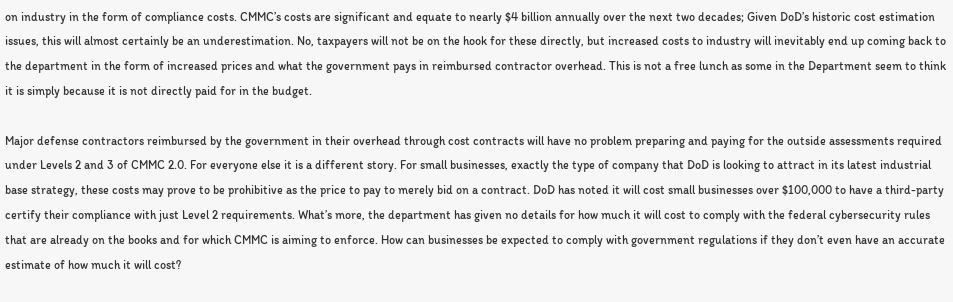on industry in the form of compliance costs. CMMC’s costs are significant and equate to nearly $4 billion annually over the next two decades; Given DoD’s historic cost estimation issues, this will almost certainly be an underestimation. No, taxpayers will not be on the hook for these directly, but increased costs to industry will inevitably end up coming back to the department in the form of increased prices and what the government pays in reimbursed contractor overhead. This is not a free lunch as some in the Department seem to think it is simply because it is not directly paid for in the budget.

Major defense contractors reimbursed by the government in their overhead through cost contracts will have no problem preparing and paying for the outside assessments required under Levels 2 and 3 of CMMC 2.0. For everyone else it is a different story. For small businesses, exactly the type of company that DoD is looking to attract in its latest industrial base strategy, these costs may prove to be prohibitive as the price to pay to merely bid on a contract. DoD has noted it will cost small businesses over $100,000 to have a third-party certify their compliance with just Level 2 requirements. What’s more, the department has given no details for how much it will cost to comply with the federal cybersecurity rules that are already on the books and for which CMMC is aiming to enforce. How can businesses be expected to comply with government regulations if they don’t even have an accurate estimate of how much it will cost?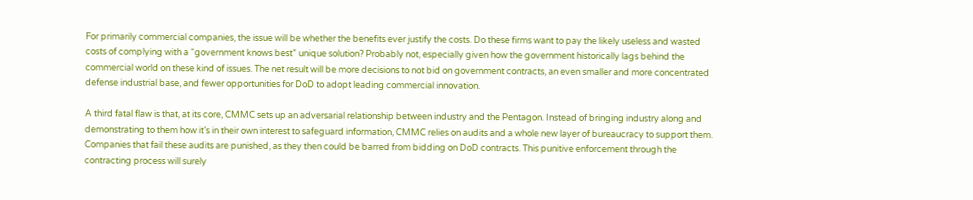For primarily commercial companies, the issue will be whether the benefits ever justify the costs. Do these firms want to pay the likely useless and wasted costs of complying with a “government knows best” unique solution? Probably not, especially given how the government historically lags behind the commercial world on these kind of issues. The net result will be more decisions to not bid on government contracts, an even smaller and more concentrated defense industrial base, and fewer opportunities for DoD to adopt leading commercial innovation.

A third fatal flaw is that, at its core, CMMC sets up an adversarial relationship between industry and the Pentagon. Instead of bringing industry along and demonstrating to them how it’s in their own interest to safeguard information, CMMC relies on audits and a whole new layer of bureaucracy to support them. Companies that fail these audits are punished, as they then could be barred from bidding on DoD contracts. This punitive enforcement through the contracting process will surely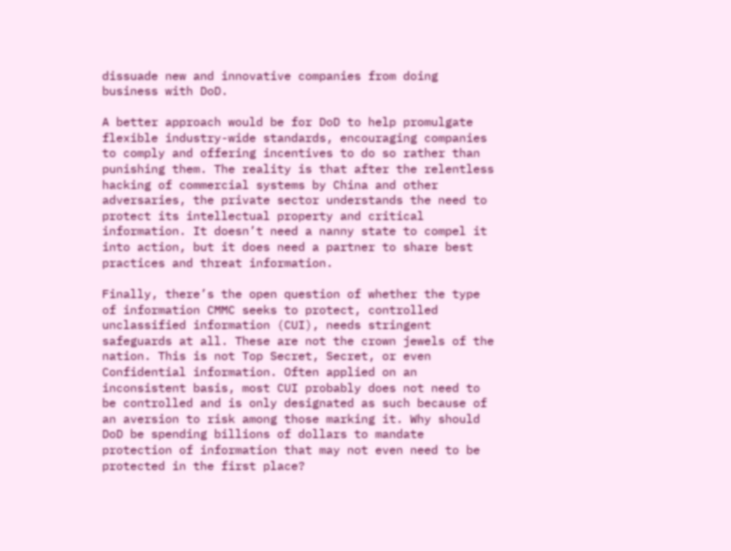dissuade new and innovative companies from doing business with DoD.

A better approach would be for DoD to help promulgate flexible industry-wide standards, encouraging companies to comply and offering incentives to do so rather than punishing them. The reality is that after the relentless hacking of commercial systems by China and other adversaries, the private sector understands the need to protect its intellectual property and critical information. It doesn’t need a nanny state to compel it into action, but it does need a partner to share best practices and threat information.

Finally, there’s the open question of whether the type of information CMMC seeks to protect, controlled unclassified information (CUI), needs stringent safeguards at all. These are not the crown jewels of the nation. This is not Top Secret, Secret, or even Confidential information. Often applied on an inconsistent basis, most CUI probably does not need to be controlled and is only designated as such because of an aversion to risk among those marking it. Why should DoD be spending billions of dollars to mandate protection of information that may not even need to be protected in the first place?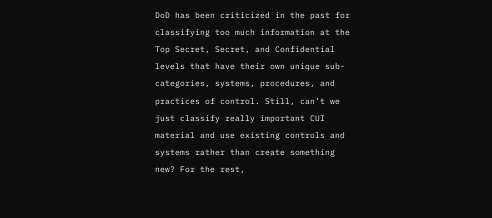DoD has been criticized in the past for classifying too much information at the Top Secret, Secret, and Confidential levels that have their own unique sub-categories, systems, procedures, and practices of control. Still, can’t we just classify really important CUI material and use existing controls and systems rather than create something new? For the rest,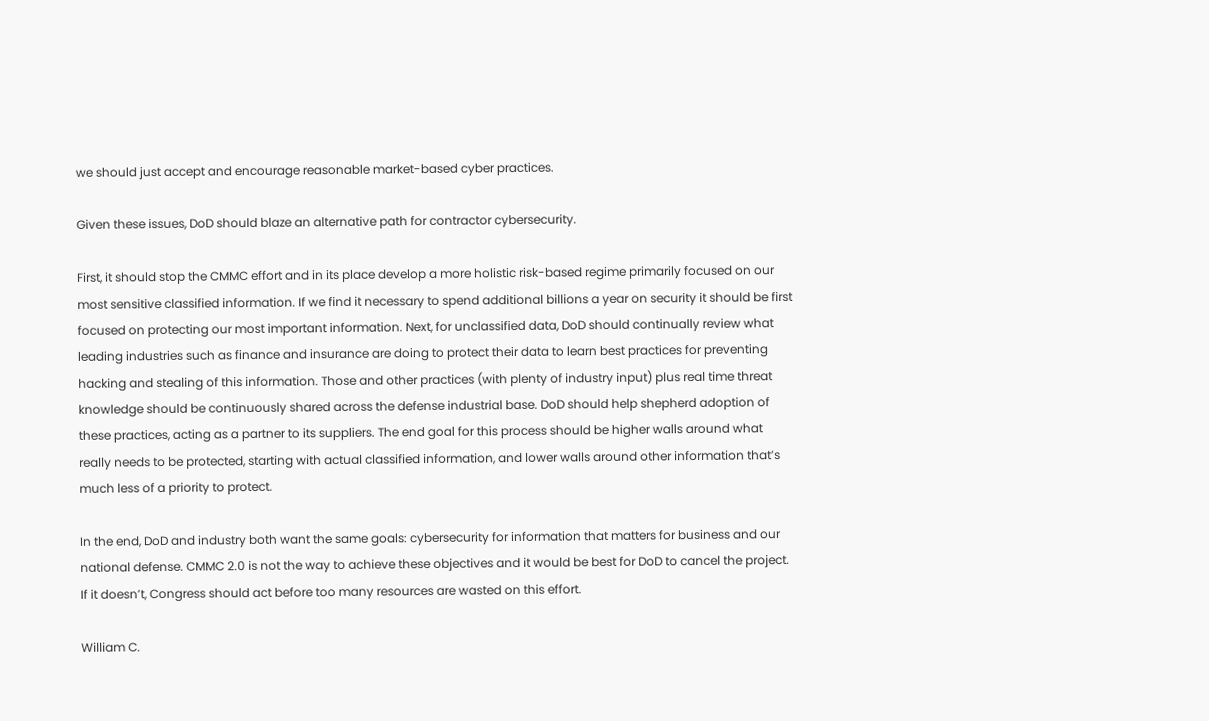we should just accept and encourage reasonable market-based cyber practices.

Given these issues, DoD should blaze an alternative path for contractor cybersecurity.

First, it should stop the CMMC effort and in its place develop a more holistic risk-based regime primarily focused on our most sensitive classified information. If we find it necessary to spend additional billions a year on security it should be first focused on protecting our most important information. Next, for unclassified data, DoD should continually review what leading industries such as finance and insurance are doing to protect their data to learn best practices for preventing hacking and stealing of this information. Those and other practices (with plenty of industry input) plus real time threat knowledge should be continuously shared across the defense industrial base. DoD should help shepherd adoption of these practices, acting as a partner to its suppliers. The end goal for this process should be higher walls around what really needs to be protected, starting with actual classified information, and lower walls around other information that’s much less of a priority to protect.

In the end, DoD and industry both want the same goals: cybersecurity for information that matters for business and our national defense. CMMC 2.0 is not the way to achieve these objectives and it would be best for DoD to cancel the project. If it doesn’t, Congress should act before too many resources are wasted on this effort.

William C.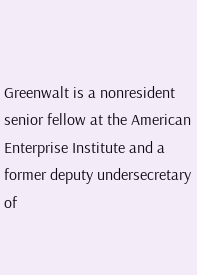Greenwalt is a nonresident senior fellow at the American Enterprise Institute and a former deputy undersecretary of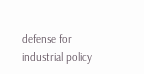defense for industrial policy